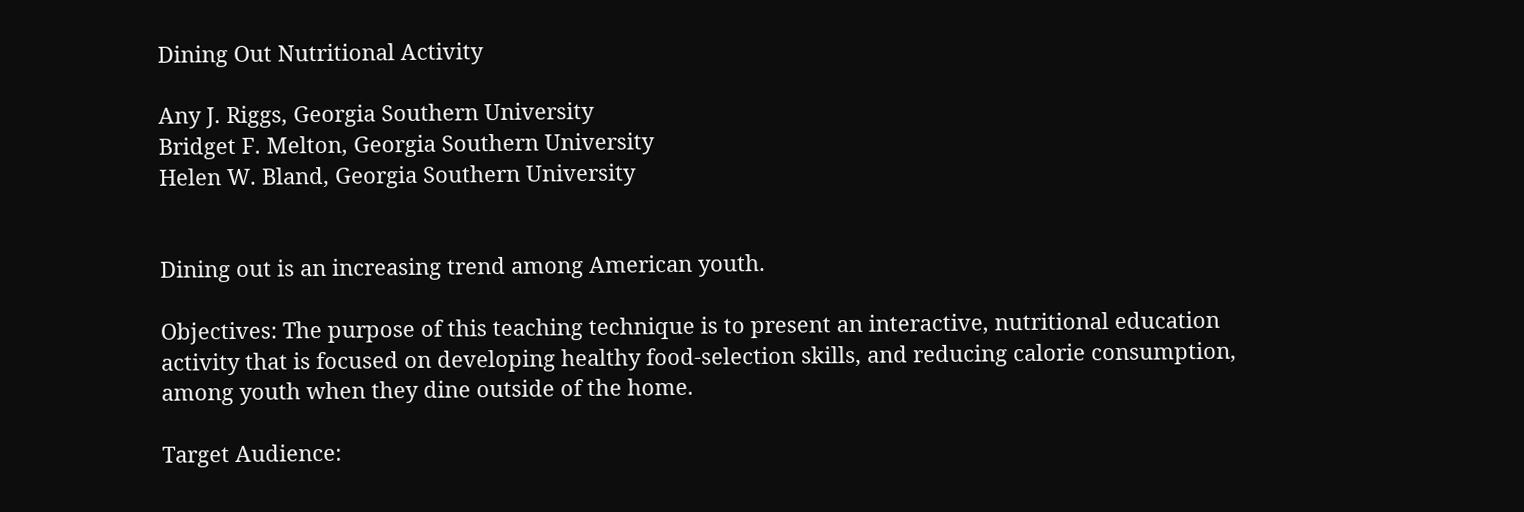Dining Out Nutritional Activity

Any J. Riggs, Georgia Southern University
Bridget F. Melton, Georgia Southern University
Helen W. Bland, Georgia Southern University


Dining out is an increasing trend among American youth.

Objectives: The purpose of this teaching technique is to present an interactive, nutritional education activity that is focused on developing healthy food-selection skills, and reducing calorie consumption, among youth when they dine outside of the home.

Target Audience: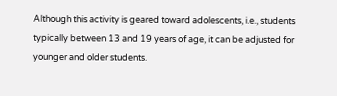Although this activity is geared toward adolescents, i.e., students typically between 13 and 19 years of age, it can be adjusted for younger and older students.